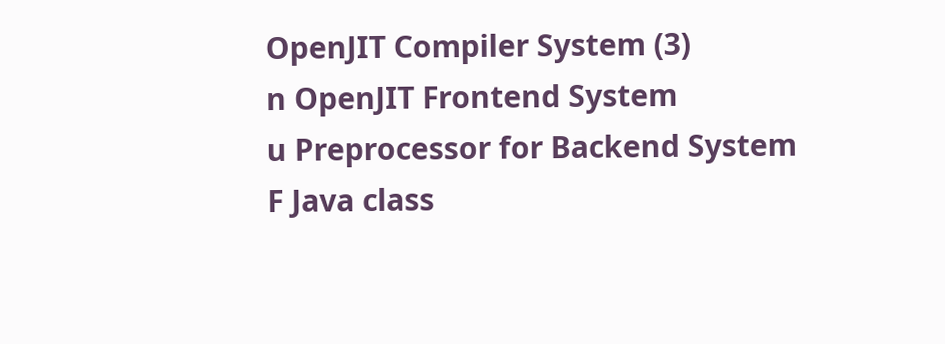OpenJIT Compiler System (3)
n OpenJIT Frontend System
u Preprocessor for Backend System
F Java class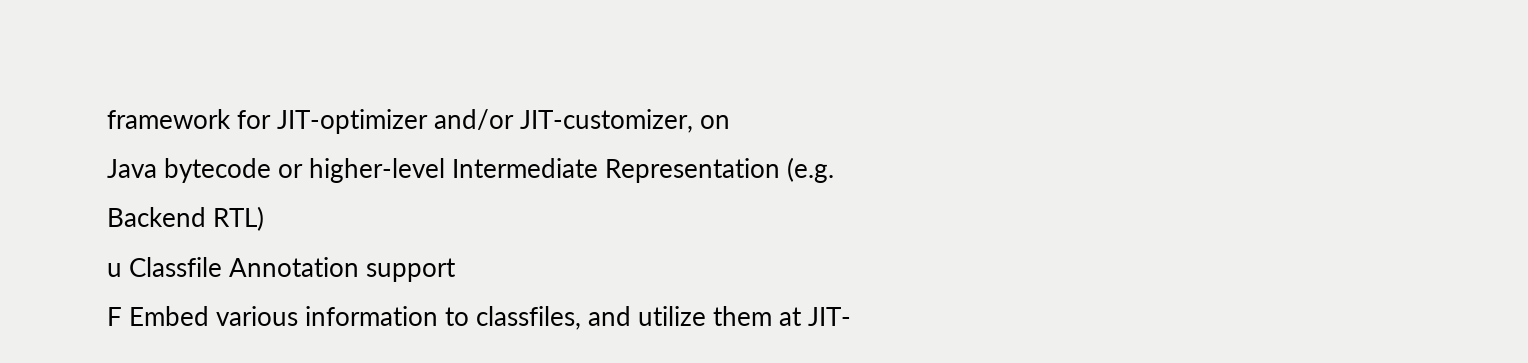framework for JIT-optimizer and/or JIT-customizer, on
Java bytecode or higher-level Intermediate Representation (e.g.
Backend RTL)
u Classfile Annotation support
F Embed various information to classfiles, and utilize them at JIT-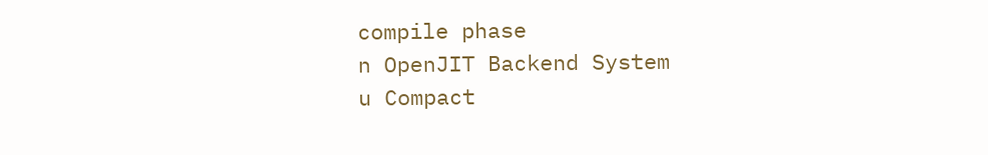compile phase
n OpenJIT Backend System
u Compact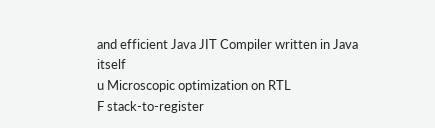and efficient Java JIT Compiler written in Java itself
u Microscopic optimization on RTL
F stack-to-register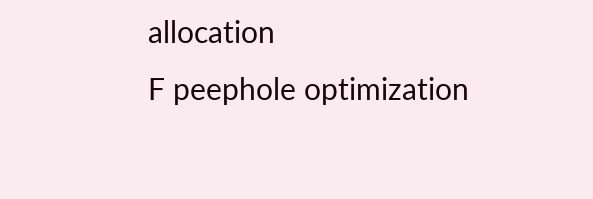allocation
F peephole optimization